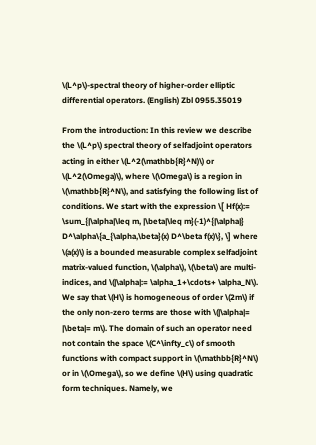\(L^p\)-spectral theory of higher-order elliptic differential operators. (English) Zbl 0955.35019

From the introduction: In this review we describe the \(L^p\) spectral theory of selfadjoint operators acting in either \(L^2(\mathbb{R}^N)\) or \(L^2(\Omega)\), where \(\Omega\) is a region in \(\mathbb{R}^N\), and satisfying the following list of conditions. We start with the expression \[ Hf(x):= \sum_{|\alpha|\leq m, |\beta|\leq m}(-1)^{|\alpha|} D^\alpha\{a_{\alpha,\beta}(x) D^\beta f(x)\}, \] where \(a(x)\) is a bounded measurable complex selfadjoint matrix-valued function, \(\alpha\), \(\beta\) are multi-indices, and \(|\alpha|:= \alpha_1+\cdots+ \alpha_N\). We say that \(H\) is homogeneous of order \(2m\) if the only non-zero terms are those with \(|\alpha|= |\beta|= m\). The domain of such an operator need not contain the space \(C^\infty_c\) of smooth functions with compact support in \(\mathbb{R}^N\) or in \(\Omega\), so we define \(H\) using quadratic form techniques. Namely, we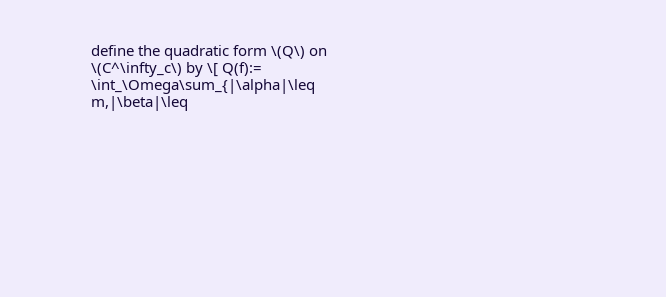define the quadratic form \(Q\) on \(C^\infty_c\) by \[ Q(f):= \int_\Omega\sum_{|\alpha|\leq m,|\beta|\leq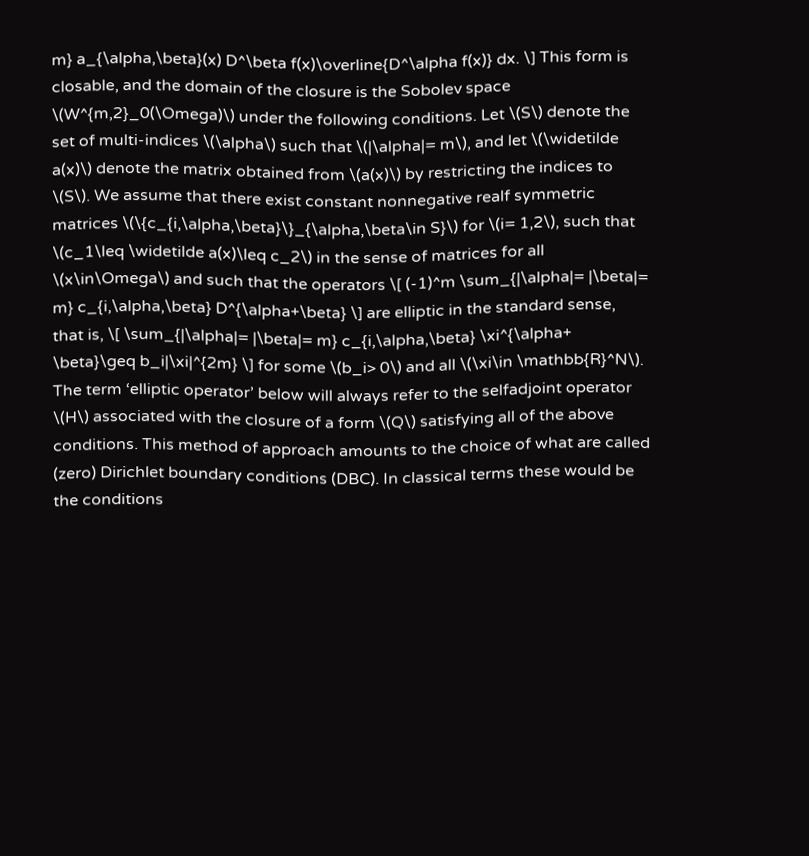m} a_{\alpha,\beta}(x) D^\beta f(x)\overline{D^\alpha f(x)} dx. \] This form is closable, and the domain of the closure is the Sobolev space \(W^{m,2}_0(\Omega)\) under the following conditions. Let \(S\) denote the set of multi-indices \(\alpha\) such that \(|\alpha|= m\), and let \(\widetilde a(x)\) denote the matrix obtained from \(a(x)\) by restricting the indices to \(S\). We assume that there exist constant nonnegative realf symmetric matrices \(\{c_{i,\alpha,\beta}\}_{\alpha,\beta\in S}\) for \(i= 1,2\), such that \(c_1\leq \widetilde a(x)\leq c_2\) in the sense of matrices for all \(x\in\Omega\) and such that the operators \[ (-1)^m \sum_{|\alpha|= |\beta|= m} c_{i,\alpha,\beta} D^{\alpha+\beta} \] are elliptic in the standard sense, that is, \[ \sum_{|\alpha|= |\beta|= m} c_{i,\alpha,\beta} \xi^{\alpha+ \beta}\geq b_i|\xi|^{2m} \] for some \(b_i> 0\) and all \(\xi\in \mathbb{R}^N\).
The term ‘elliptic operator’ below will always refer to the selfadjoint operator \(H\) associated with the closure of a form \(Q\) satisfying all of the above conditions. This method of approach amounts to the choice of what are called (zero) Dirichlet boundary conditions (DBC). In classical terms these would be the conditions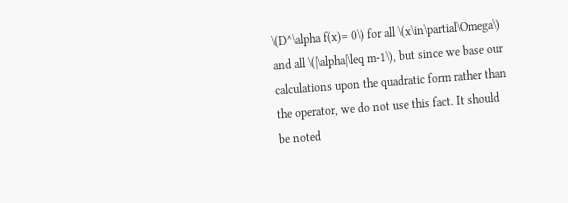\(D^\alpha f(x)= 0\) for all \(x\in\partial\Omega\) and all \(|\alpha|\leq m-1\), but since we base our calculations upon the quadratic form rather than the operator, we do not use this fact. It should be noted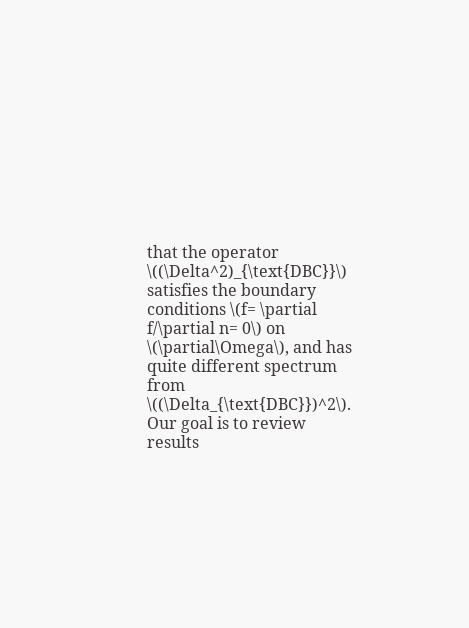that the operator \((\Delta^2)_{\text{DBC}}\) satisfies the boundary conditions \(f= \partial f/\partial n= 0\) on \(\partial\Omega\), and has quite different spectrum from \((\Delta_{\text{DBC}})^2\).
Our goal is to review results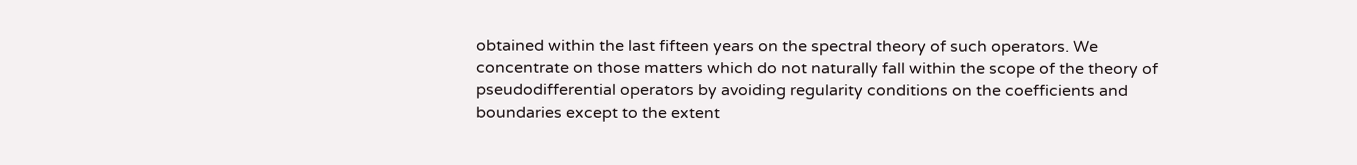obtained within the last fifteen years on the spectral theory of such operators. We concentrate on those matters which do not naturally fall within the scope of the theory of pseudodifferential operators by avoiding regularity conditions on the coefficients and boundaries except to the extent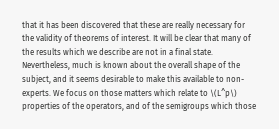that it has been discovered that these are really necessary for the validity of theorems of interest. It will be clear that many of the results which we describe are not in a final state. Nevertheless, much is known about the overall shape of the subject, and it seems desirable to make this available to non-experts. We focus on those matters which relate to \(L^p\) properties of the operators, and of the semigroups which those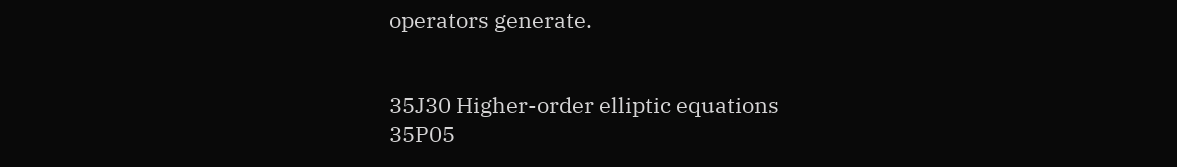operators generate.


35J30 Higher-order elliptic equations
35P05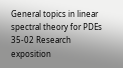General topics in linear spectral theory for PDEs
35-02 Research exposition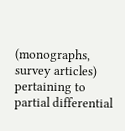(monographs, survey articles) pertaining to partial differential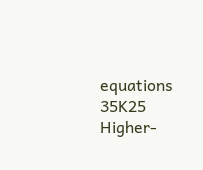equations
35K25 Higher-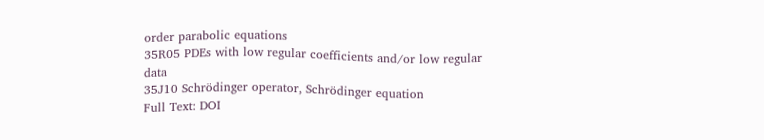order parabolic equations
35R05 PDEs with low regular coefficients and/or low regular data
35J10 Schrödinger operator, Schrödinger equation
Full Text: DOI